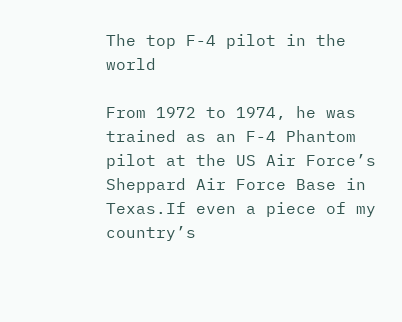The top F-4 pilot in the world

From 1972 to 1974, he was trained as an F-4 Phantom pilot at the US Air Force’s Sheppard Air Force Base in Texas.If even a piece of my country’s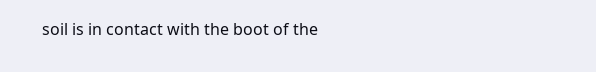soil is in contact with the boot of the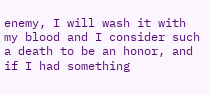enemy, I will wash it with my blood and I consider such a death to be an honor, and if I had something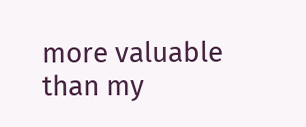more valuable than my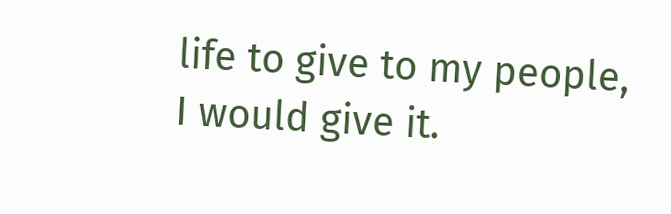life to give to my people, I would give it.